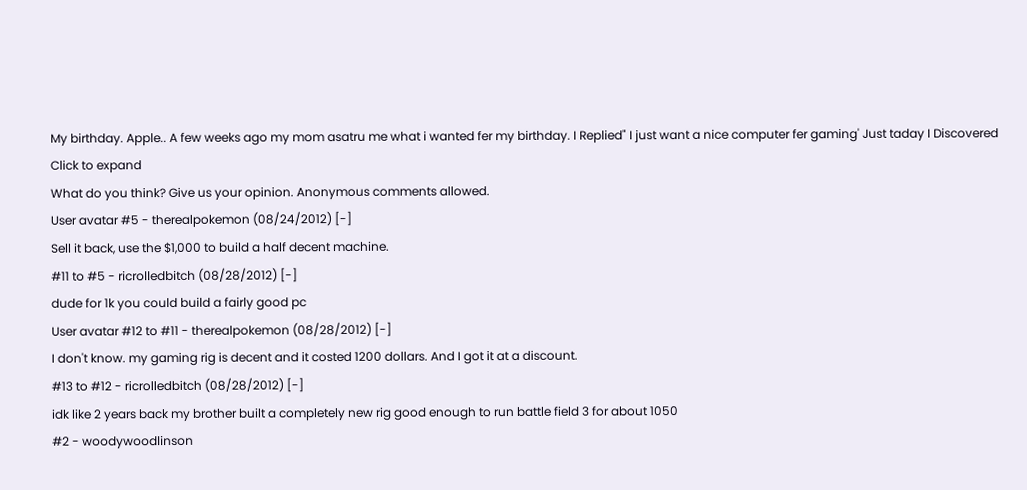My birthday. Apple.. A few weeks ago my mom asatru me what i wanted fer my birthday. I Replied" I just want a nice computer fer gaming' Just taday I Discovered
Click to expand
What do you think? Give us your opinion. Anonymous comments allowed.
User avatar #5 - therealpokemon (08/24/2012) [-]
Sell it back, use the $1,000 to build a half decent machine.
#11 to #5 - ricrolledbitch (08/28/2012) [-]
dude for 1k you could build a fairly good pc
User avatar #12 to #11 - therealpokemon (08/28/2012) [-]
I don't know. my gaming rig is decent and it costed 1200 dollars. And I got it at a discount.
#13 to #12 - ricrolledbitch (08/28/2012) [-]
idk like 2 years back my brother built a completely new rig good enough to run battle field 3 for about 1050
#2 - woodywoodlinson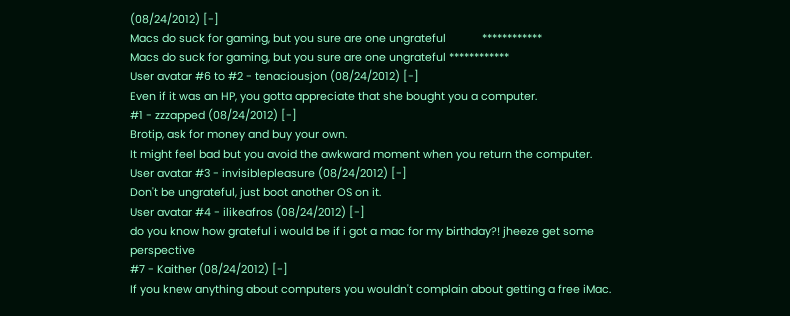(08/24/2012) [-]
Macs do suck for gaming, but you sure are one ungrateful            ************
Macs do suck for gaming, but you sure are one ungrateful ************
User avatar #6 to #2 - tenaciousjon (08/24/2012) [-]
Even if it was an HP, you gotta appreciate that she bought you a computer.
#1 - zzzapped (08/24/2012) [-]
Brotip, ask for money and buy your own.
It might feel bad but you avoid the awkward moment when you return the computer.
User avatar #3 - invisiblepleasure (08/24/2012) [-]
Don't be ungrateful, just boot another OS on it.
User avatar #4 - ilikeafros (08/24/2012) [-]
do you know how grateful i would be if i got a mac for my birthday?! jheeze get some perspective
#7 - Kaither (08/24/2012) [-]
If you knew anything about computers you wouldn't complain about getting a free iMac.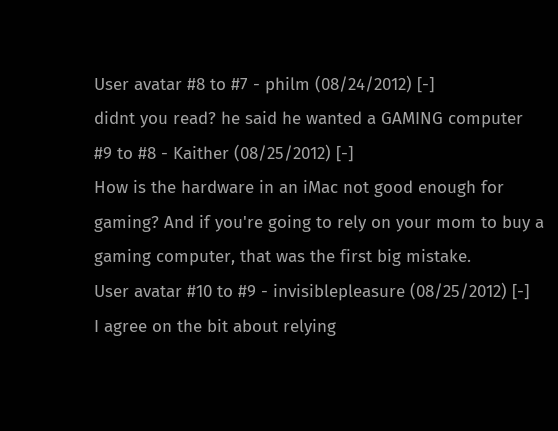User avatar #8 to #7 - philm (08/24/2012) [-]
didnt you read? he said he wanted a GAMING computer
#9 to #8 - Kaither (08/25/2012) [-]
How is the hardware in an iMac not good enough for gaming? And if you're going to rely on your mom to buy a gaming computer, that was the first big mistake.
User avatar #10 to #9 - invisiblepleasure (08/25/2012) [-]
I agree on the bit about relying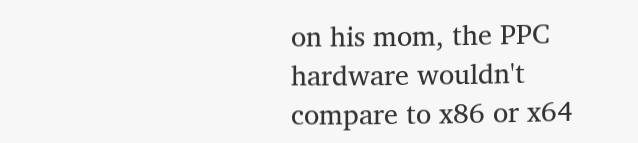on his mom, the PPC hardware wouldn't compare to x86 or x64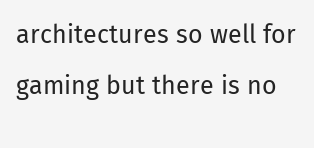architectures so well for gaming but there is no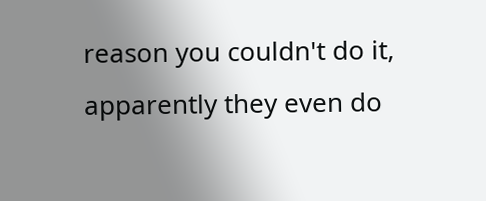reason you couldn't do it, apparently they even do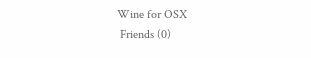Wine for OSX
 Friends (0)